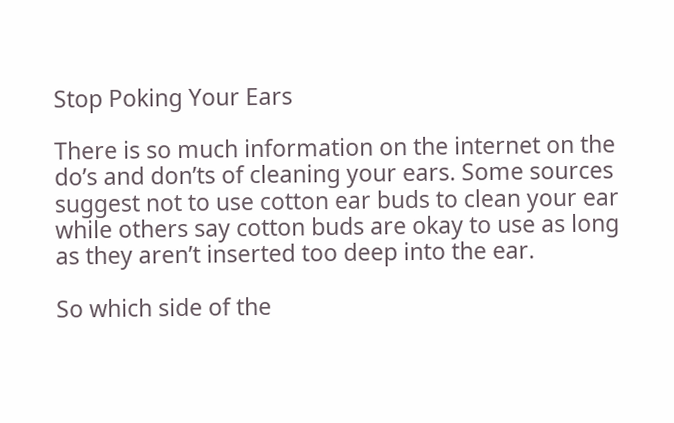Stop Poking Your Ears

There is so much information on the internet on the do’s and don’ts of cleaning your ears. Some sources suggest not to use cotton ear buds to clean your ear while others say cotton buds are okay to use as long as they aren’t inserted too deep into the ear.

So which side of the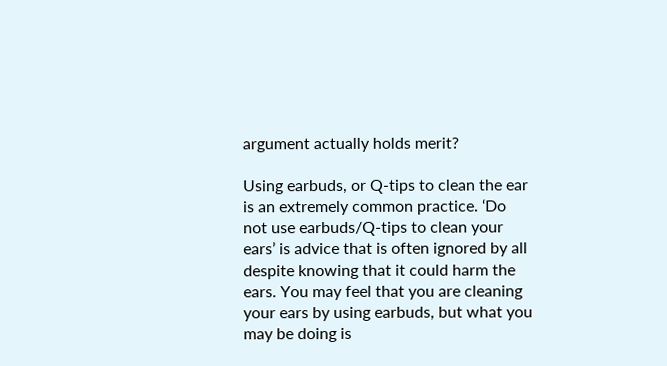argument actually holds merit?

Using earbuds, or Q-tips to clean the ear is an extremely common practice. ‘Do not use earbuds/Q-tips to clean your ears’ is advice that is often ignored by all despite knowing that it could harm the ears. You may feel that you are cleaning your ears by using earbuds, but what you may be doing is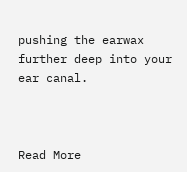pushing the earwax further deep into your ear canal.



Read More